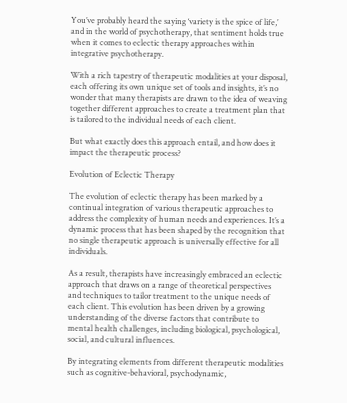You’ve probably heard the saying ‘variety is the spice of life,’ and in the world of psychotherapy, that sentiment holds true when it comes to eclectic therapy approaches within integrative psychotherapy.

With a rich tapestry of therapeutic modalities at your disposal, each offering its own unique set of tools and insights, it’s no wonder that many therapists are drawn to the idea of weaving together different approaches to create a treatment plan that is tailored to the individual needs of each client.

But what exactly does this approach entail, and how does it impact the therapeutic process?

Evolution of Eclectic Therapy

The evolution of eclectic therapy has been marked by a continual integration of various therapeutic approaches to address the complexity of human needs and experiences. It’s a dynamic process that has been shaped by the recognition that no single therapeutic approach is universally effective for all individuals.

As a result, therapists have increasingly embraced an eclectic approach that draws on a range of theoretical perspectives and techniques to tailor treatment to the unique needs of each client. This evolution has been driven by a growing understanding of the diverse factors that contribute to mental health challenges, including biological, psychological, social, and cultural influences.

By integrating elements from different therapeutic modalities such as cognitive-behavioral, psychodynamic,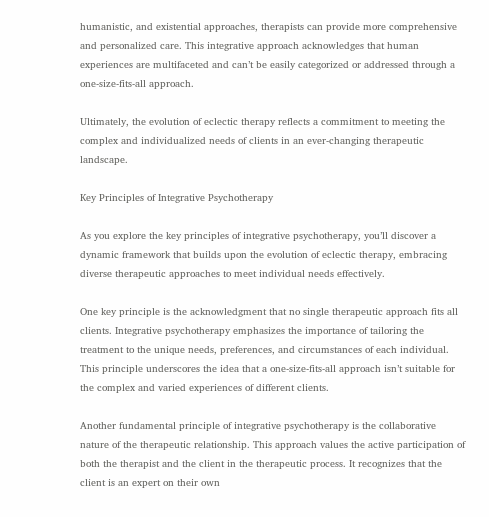humanistic, and existential approaches, therapists can provide more comprehensive and personalized care. This integrative approach acknowledges that human experiences are multifaceted and can’t be easily categorized or addressed through a one-size-fits-all approach.

Ultimately, the evolution of eclectic therapy reflects a commitment to meeting the complex and individualized needs of clients in an ever-changing therapeutic landscape.

Key Principles of Integrative Psychotherapy

As you explore the key principles of integrative psychotherapy, you’ll discover a dynamic framework that builds upon the evolution of eclectic therapy, embracing diverse therapeutic approaches to meet individual needs effectively.

One key principle is the acknowledgment that no single therapeutic approach fits all clients. Integrative psychotherapy emphasizes the importance of tailoring the treatment to the unique needs, preferences, and circumstances of each individual. This principle underscores the idea that a one-size-fits-all approach isn’t suitable for the complex and varied experiences of different clients.

Another fundamental principle of integrative psychotherapy is the collaborative nature of the therapeutic relationship. This approach values the active participation of both the therapist and the client in the therapeutic process. It recognizes that the client is an expert on their own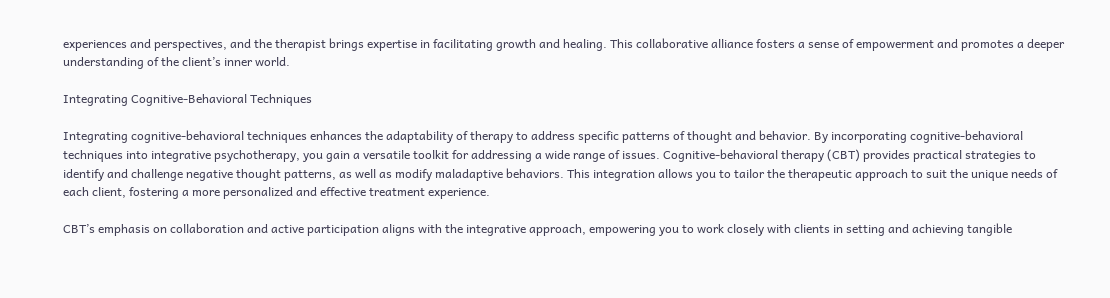experiences and perspectives, and the therapist brings expertise in facilitating growth and healing. This collaborative alliance fosters a sense of empowerment and promotes a deeper understanding of the client’s inner world.

Integrating Cognitive-Behavioral Techniques

Integrating cognitive-behavioral techniques enhances the adaptability of therapy to address specific patterns of thought and behavior. By incorporating cognitive-behavioral techniques into integrative psychotherapy, you gain a versatile toolkit for addressing a wide range of issues. Cognitive-behavioral therapy (CBT) provides practical strategies to identify and challenge negative thought patterns, as well as modify maladaptive behaviors. This integration allows you to tailor the therapeutic approach to suit the unique needs of each client, fostering a more personalized and effective treatment experience.

CBT’s emphasis on collaboration and active participation aligns with the integrative approach, empowering you to work closely with clients in setting and achieving tangible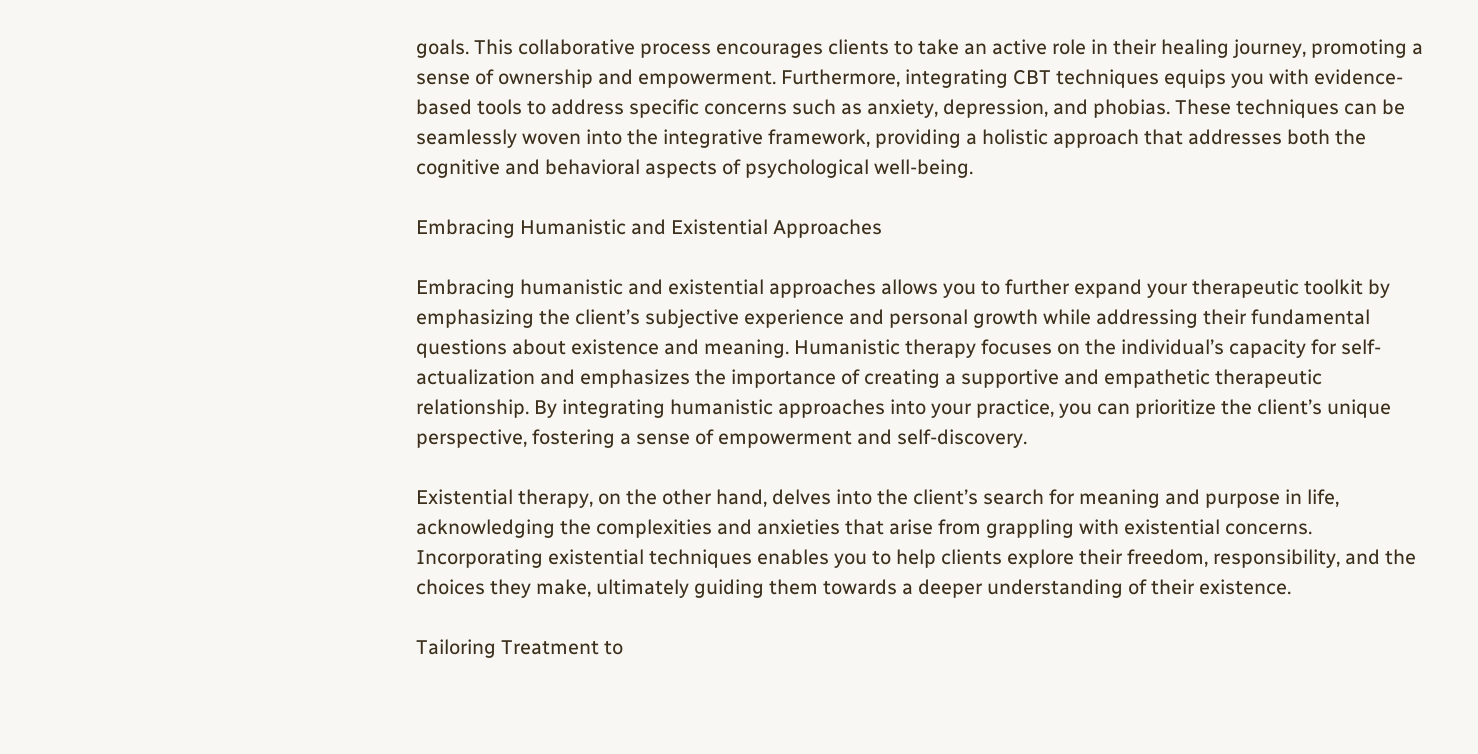goals. This collaborative process encourages clients to take an active role in their healing journey, promoting a sense of ownership and empowerment. Furthermore, integrating CBT techniques equips you with evidence-based tools to address specific concerns such as anxiety, depression, and phobias. These techniques can be seamlessly woven into the integrative framework, providing a holistic approach that addresses both the cognitive and behavioral aspects of psychological well-being.

Embracing Humanistic and Existential Approaches

Embracing humanistic and existential approaches allows you to further expand your therapeutic toolkit by emphasizing the client’s subjective experience and personal growth while addressing their fundamental questions about existence and meaning. Humanistic therapy focuses on the individual’s capacity for self-actualization and emphasizes the importance of creating a supportive and empathetic therapeutic relationship. By integrating humanistic approaches into your practice, you can prioritize the client’s unique perspective, fostering a sense of empowerment and self-discovery.

Existential therapy, on the other hand, delves into the client’s search for meaning and purpose in life, acknowledging the complexities and anxieties that arise from grappling with existential concerns. Incorporating existential techniques enables you to help clients explore their freedom, responsibility, and the choices they make, ultimately guiding them towards a deeper understanding of their existence.

Tailoring Treatment to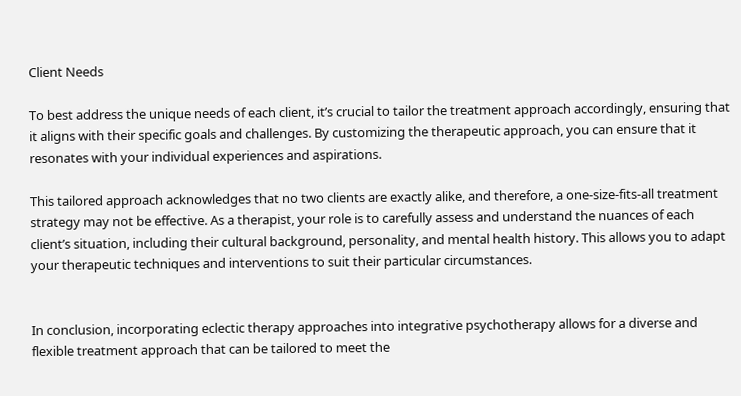Client Needs

To best address the unique needs of each client, it’s crucial to tailor the treatment approach accordingly, ensuring that it aligns with their specific goals and challenges. By customizing the therapeutic approach, you can ensure that it resonates with your individual experiences and aspirations.

This tailored approach acknowledges that no two clients are exactly alike, and therefore, a one-size-fits-all treatment strategy may not be effective. As a therapist, your role is to carefully assess and understand the nuances of each client’s situation, including their cultural background, personality, and mental health history. This allows you to adapt your therapeutic techniques and interventions to suit their particular circumstances.


In conclusion, incorporating eclectic therapy approaches into integrative psychotherapy allows for a diverse and flexible treatment approach that can be tailored to meet the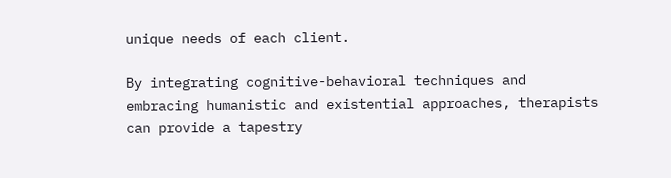unique needs of each client.

By integrating cognitive-behavioral techniques and embracing humanistic and existential approaches, therapists can provide a tapestry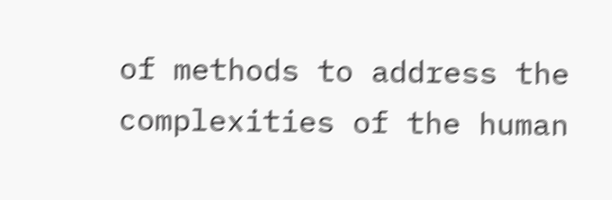of methods to address the complexities of the human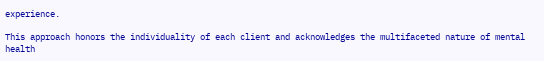experience.

This approach honors the individuality of each client and acknowledges the multifaceted nature of mental health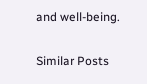and well-being.

Similar Posts